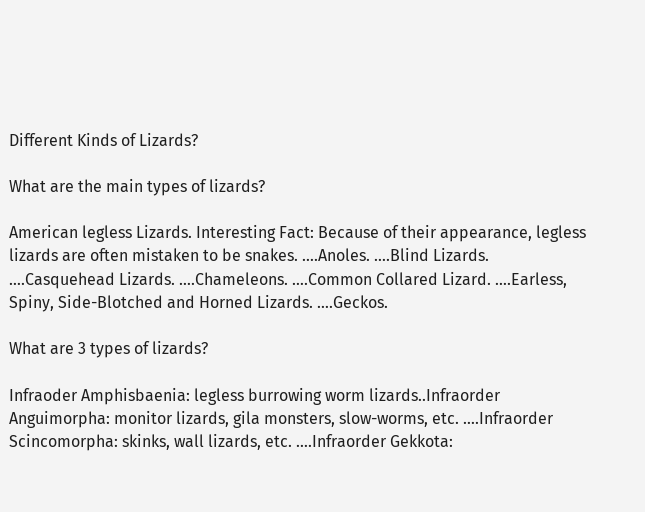Different Kinds of Lizards?

What are the main types of lizards?

American legless Lizards. Interesting Fact: Because of their appearance, legless lizards are often mistaken to be snakes. ….Anoles. ….Blind Lizards. ….Casquehead Lizards. ….Chameleons. ….Common Collared Lizard. ….Earless, Spiny, Side-Blotched and Horned Lizards. ….Geckos.

What are 3 types of lizards?

Infraoder Amphisbaenia: legless burrowing worm lizards..Infraorder Anguimorpha: monitor lizards, gila monsters, slow-worms, etc. ….Infraorder Scincomorpha: skinks, wall lizards, etc. ….Infraorder Gekkota: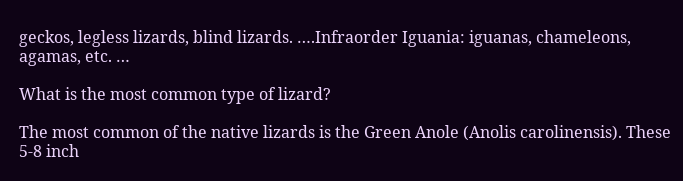geckos, legless lizards, blind lizards. ….Infraorder Iguania: iguanas, chameleons, agamas, etc. …

What is the most common type of lizard?

The most common of the native lizards is the Green Anole (Anolis carolinensis). These 5-8 inch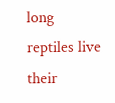long reptiles live their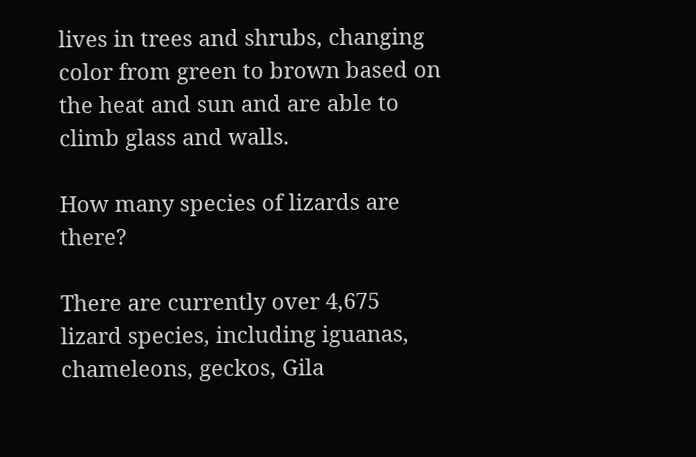lives in trees and shrubs, changing color from green to brown based on the heat and sun and are able to climb glass and walls.

How many species of lizards are there?

There are currently over 4,675 lizard species, including iguanas, chameleons, geckos, Gila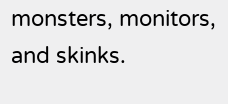monsters, monitors, and skinks.